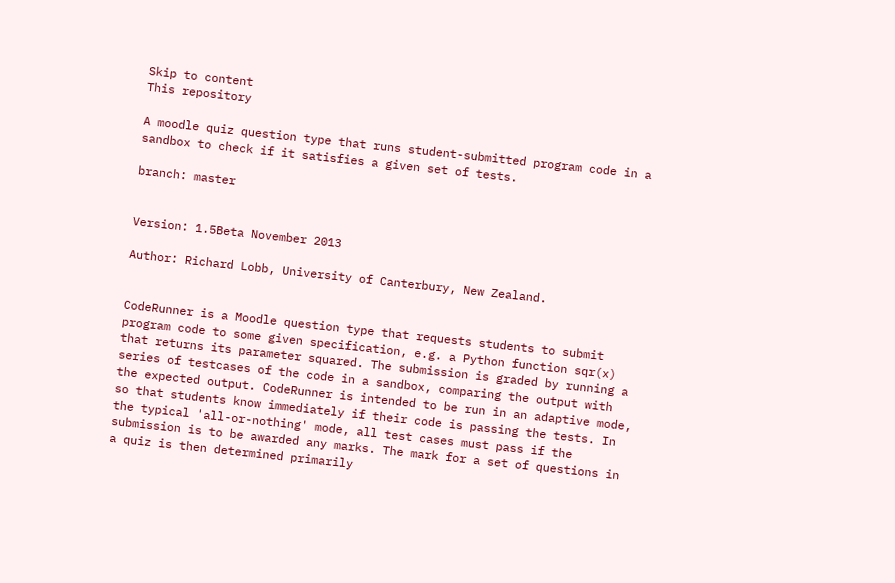Skip to content
This repository

A moodle quiz question type that runs student-submitted program code in a sandbox to check if it satisfies a given set of tests.

branch: master


Version: 1.5Beta November 2013

Author: Richard Lobb, University of Canterbury, New Zealand.


CodeRunner is a Moodle question type that requests students to submit program code to some given specification, e.g. a Python function sqr(x) that returns its parameter squared. The submission is graded by running a series of testcases of the code in a sandbox, comparing the output with the expected output. CodeRunner is intended to be run in an adaptive mode, so that students know immediately if their code is passing the tests. In the typical 'all-or-nothing' mode, all test cases must pass if the submission is to be awarded any marks. The mark for a set of questions in a quiz is then determined primarily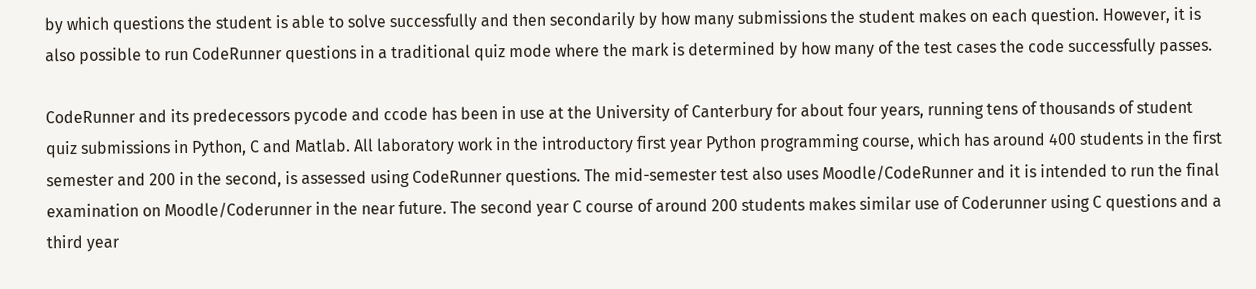by which questions the student is able to solve successfully and then secondarily by how many submissions the student makes on each question. However, it is also possible to run CodeRunner questions in a traditional quiz mode where the mark is determined by how many of the test cases the code successfully passes.

CodeRunner and its predecessors pycode and ccode has been in use at the University of Canterbury for about four years, running tens of thousands of student quiz submissions in Python, C and Matlab. All laboratory work in the introductory first year Python programming course, which has around 400 students in the first semester and 200 in the second, is assessed using CodeRunner questions. The mid-semester test also uses Moodle/CodeRunner and it is intended to run the final examination on Moodle/Coderunner in the near future. The second year C course of around 200 students makes similar use of Coderunner using C questions and a third year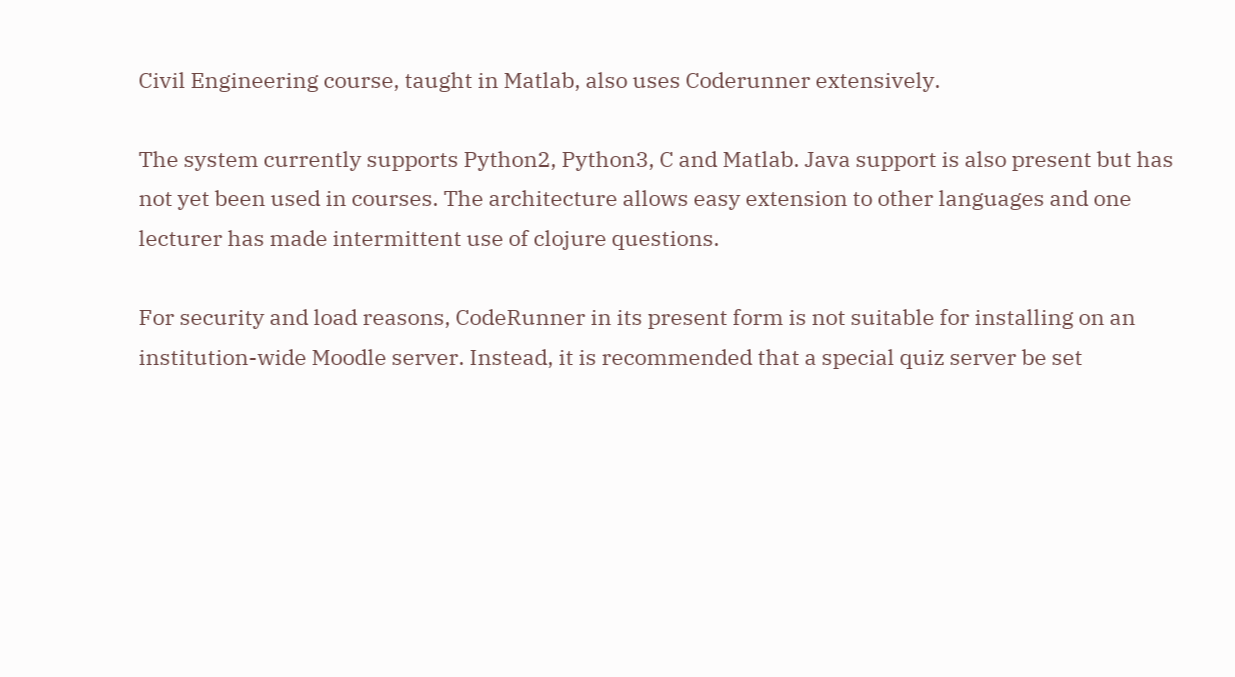Civil Engineering course, taught in Matlab, also uses Coderunner extensively.

The system currently supports Python2, Python3, C and Matlab. Java support is also present but has not yet been used in courses. The architecture allows easy extension to other languages and one lecturer has made intermittent use of clojure questions.

For security and load reasons, CodeRunner in its present form is not suitable for installing on an institution-wide Moodle server. Instead, it is recommended that a special quiz server be set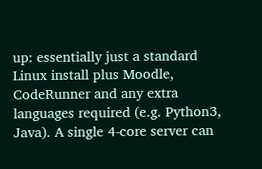up: essentially just a standard Linux install plus Moodle, CodeRunner and any extra languages required (e.g. Python3, Java). A single 4-core server can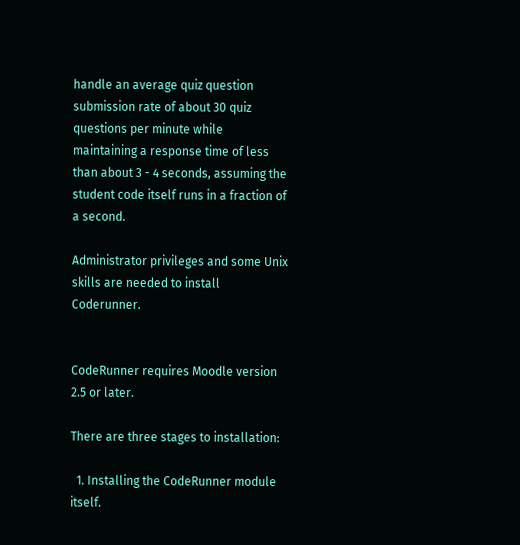handle an average quiz question submission rate of about 30 quiz questions per minute while maintaining a response time of less than about 3 - 4 seconds, assuming the student code itself runs in a fraction of a second.

Administrator privileges and some Unix skills are needed to install Coderunner.


CodeRunner requires Moodle version 2.5 or later.

There are three stages to installation:

  1. Installing the CodeRunner module itself.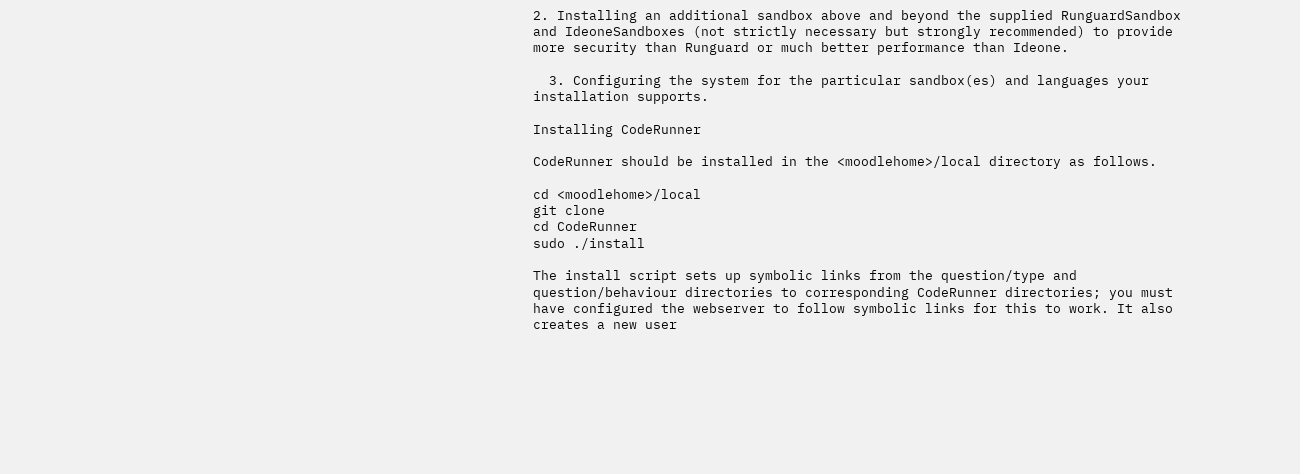2. Installing an additional sandbox above and beyond the supplied RunguardSandbox and IdeoneSandboxes (not strictly necessary but strongly recommended) to provide more security than Runguard or much better performance than Ideone.

  3. Configuring the system for the particular sandbox(es) and languages your installation supports.

Installing CodeRunner

CodeRunner should be installed in the <moodlehome>/local directory as follows.

cd <moodlehome>/local
git clone
cd CodeRunner
sudo ./install

The install script sets up symbolic links from the question/type and question/behaviour directories to corresponding CodeRunner directories; you must have configured the webserver to follow symbolic links for this to work. It also creates a new user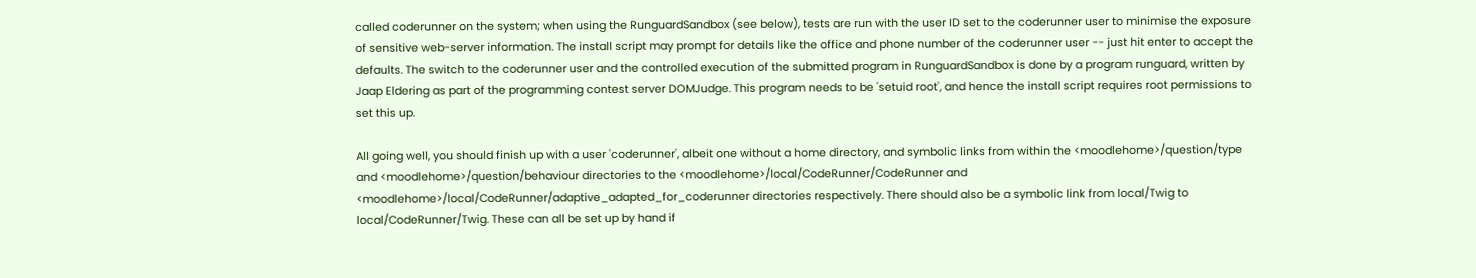called coderunner on the system; when using the RunguardSandbox (see below), tests are run with the user ID set to the coderunner user to minimise the exposure of sensitive web-server information. The install script may prompt for details like the office and phone number of the coderunner user -- just hit enter to accept the defaults. The switch to the coderunner user and the controlled execution of the submitted program in RunguardSandbox is done by a program runguard, written by Jaap Eldering as part of the programming contest server DOMJudge. This program needs to be 'setuid root', and hence the install script requires root permissions to set this up.

All going well, you should finish up with a user 'coderunner', albeit one without a home directory, and symbolic links from within the <moodlehome>/question/type and <moodlehome>/question/behaviour directories to the <moodlehome>/local/CodeRunner/CodeRunner and <moodlehome>/local/CodeRunner/adaptive_adapted_for_coderunner directories respectively. There should also be a symbolic link from local/Twig to local/CodeRunner/Twig. These can all be set up by hand if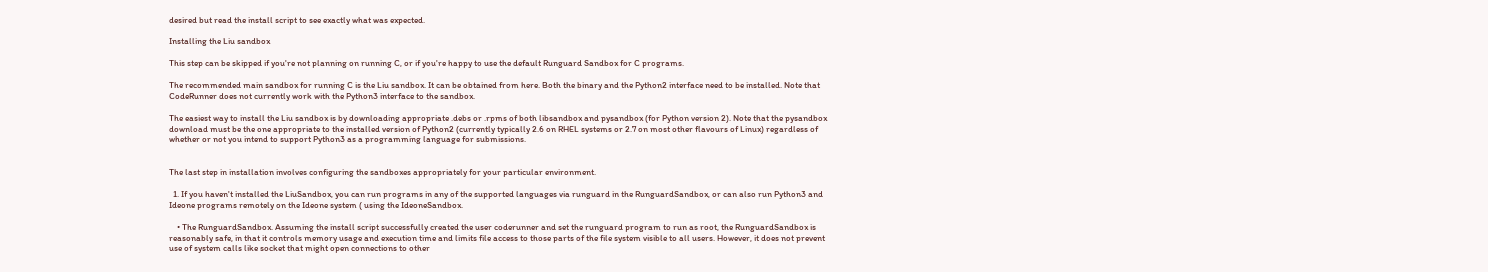desired but read the install script to see exactly what was expected.

Installing the Liu sandbox

This step can be skipped if you're not planning on running C, or if you're happy to use the default Runguard Sandbox for C programs.

The recommended main sandbox for running C is the Liu sandbox. It can be obtained from here. Both the binary and the Python2 interface need to be installed. Note that CodeRunner does not currently work with the Python3 interface to the sandbox.

The easiest way to install the Liu sandbox is by downloading appropriate .debs or .rpms of both libsandbox and pysandbox (for Python version 2). Note that the pysandbox download must be the one appropriate to the installed version of Python2 (currently typically 2.6 on RHEL systems or 2.7 on most other flavours of Linux) regardless of whether or not you intend to support Python3 as a programming language for submissions.


The last step in installation involves configuring the sandboxes appropriately for your particular environment.

  1. If you haven't installed the LiuSandbox, you can run programs in any of the supported languages via runguard in the RunguardSandbox, or can also run Python3 and Ideone programs remotely on the Ideone system ( using the IdeoneSandbox.

    • The RunguardSandbox. Assuming the install script successfully created the user coderunner and set the runguard program to run as root, the RunguardSandbox is reasonably safe, in that it controls memory usage and execution time and limits file access to those parts of the file system visible to all users. However, it does not prevent use of system calls like socket that might open connections to other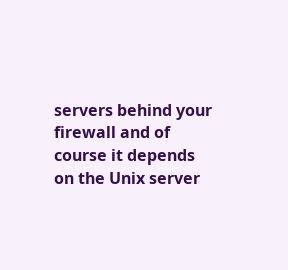servers behind your firewall and of course it depends on the Unix server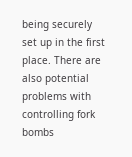being securely set up in the first place. There are also potential problems with controlling fork bombs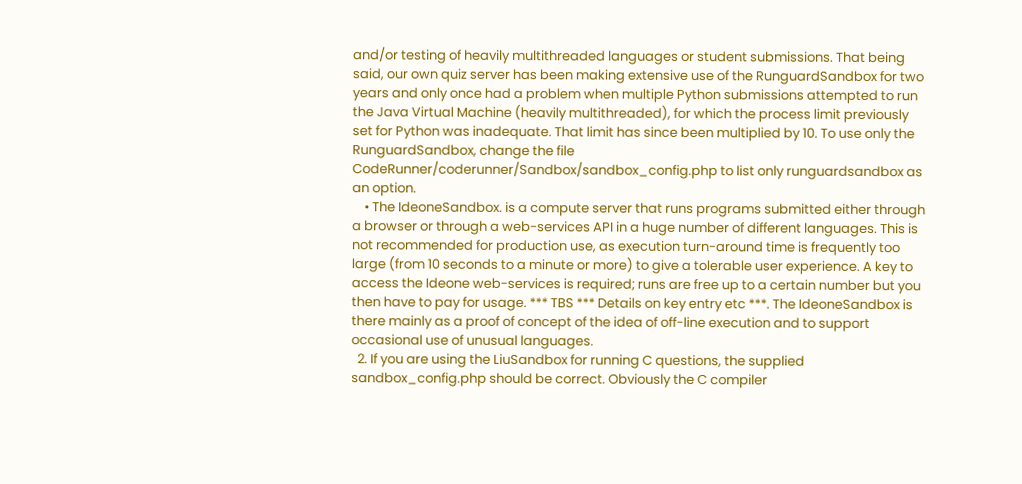and/or testing of heavily multithreaded languages or student submissions. That being said, our own quiz server has been making extensive use of the RunguardSandbox for two years and only once had a problem when multiple Python submissions attempted to run the Java Virtual Machine (heavily multithreaded), for which the process limit previously set for Python was inadequate. That limit has since been multiplied by 10. To use only the RunguardSandbox, change the file CodeRunner/coderunner/Sandbox/sandbox_config.php to list only runguardsandbox as an option.
    • The IdeoneSandbox. is a compute server that runs programs submitted either through a browser or through a web-services API in a huge number of different languages. This is not recommended for production use, as execution turn-around time is frequently too large (from 10 seconds to a minute or more) to give a tolerable user experience. A key to access the Ideone web-services is required; runs are free up to a certain number but you then have to pay for usage. *** TBS *** Details on key entry etc ***. The IdeoneSandbox is there mainly as a proof of concept of the idea of off-line execution and to support occasional use of unusual languages.
  2. If you are using the LiuSandbox for running C questions, the supplied sandbox_config.php should be correct. Obviously the C compiler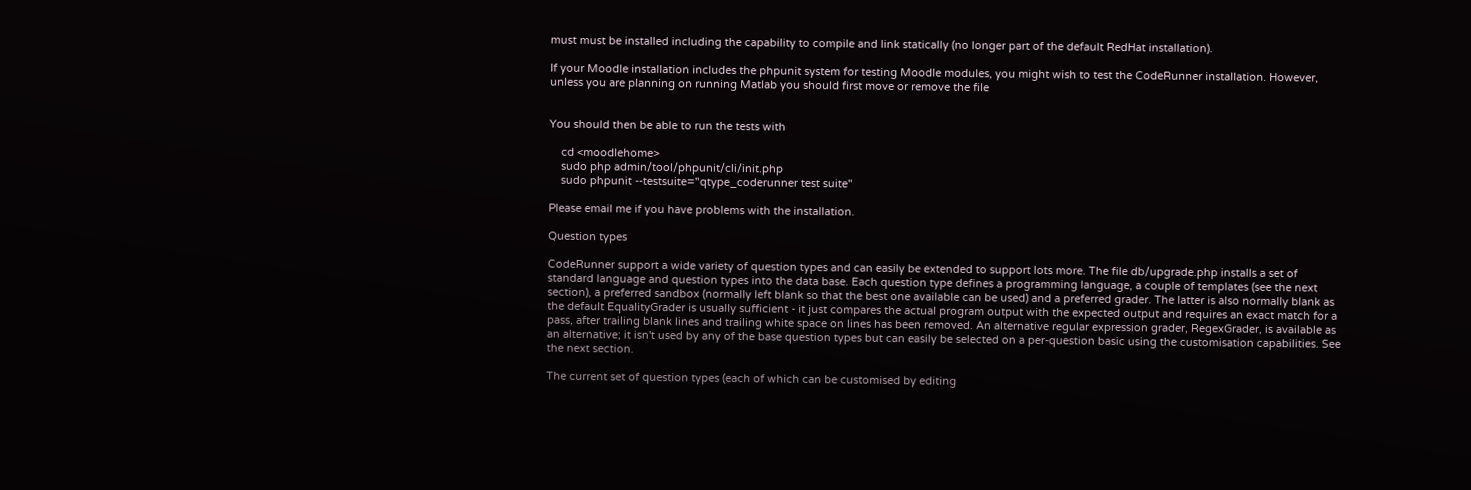must must be installed including the capability to compile and link statically (no longer part of the default RedHat installation).

If your Moodle installation includes the phpunit system for testing Moodle modules, you might wish to test the CodeRunner installation. However, unless you are planning on running Matlab you should first move or remove the file


You should then be able to run the tests with

    cd <moodlehome>
    sudo php admin/tool/phpunit/cli/init.php
    sudo phpunit --testsuite="qtype_coderunner test suite"

Please email me if you have problems with the installation.

Question types

CodeRunner support a wide variety of question types and can easily be extended to support lots more. The file db/upgrade.php installs a set of standard language and question types into the data base. Each question type defines a programming language, a couple of templates (see the next section), a preferred sandbox (normally left blank so that the best one available can be used) and a preferred grader. The latter is also normally blank as the default EqualityGrader is usually sufficient - it just compares the actual program output with the expected output and requires an exact match for a pass, after trailing blank lines and trailing white space on lines has been removed. An alternative regular expression grader, RegexGrader, is available as an alternative; it isn't used by any of the base question types but can easily be selected on a per-question basic using the customisation capabilities. See the next section.

The current set of question types (each of which can be customised by editing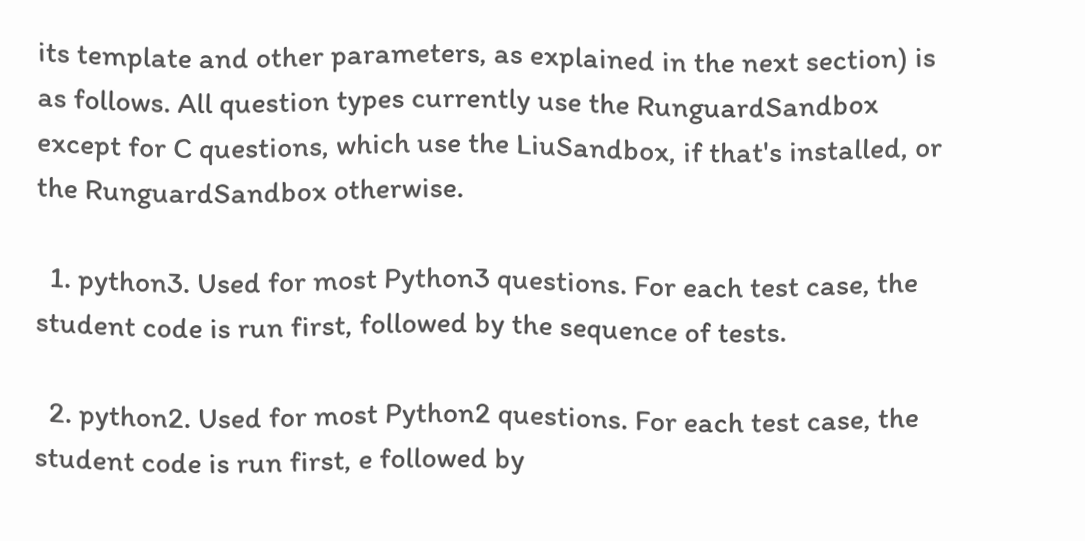its template and other parameters, as explained in the next section) is as follows. All question types currently use the RunguardSandbox except for C questions, which use the LiuSandbox, if that's installed, or the RunguardSandbox otherwise.

  1. python3. Used for most Python3 questions. For each test case, the student code is run first, followed by the sequence of tests.

  2. python2. Used for most Python2 questions. For each test case, the student code is run first, e followed by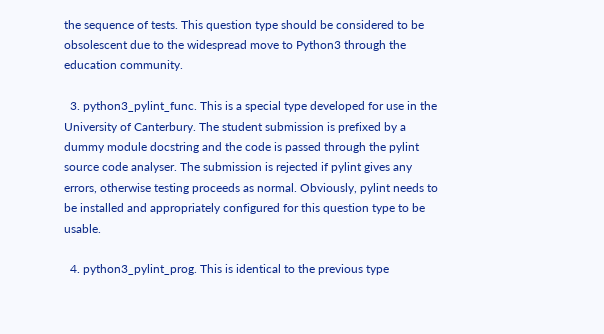the sequence of tests. This question type should be considered to be obsolescent due to the widespread move to Python3 through the education community.

  3. python3_pylint_func. This is a special type developed for use in the University of Canterbury. The student submission is prefixed by a dummy module docstring and the code is passed through the pylint source code analyser. The submission is rejected if pylint gives any errors, otherwise testing proceeds as normal. Obviously, pylint needs to be installed and appropriately configured for this question type to be usable.

  4. python3_pylint_prog. This is identical to the previous type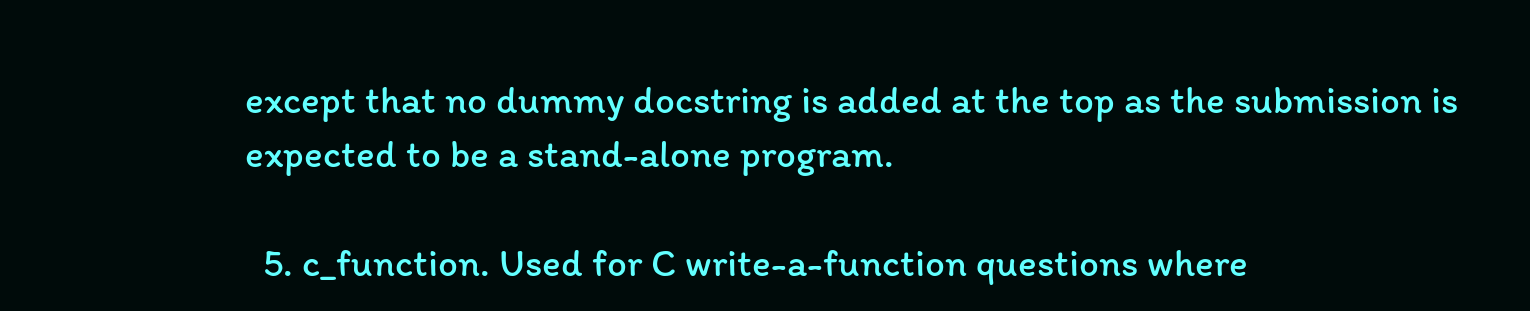except that no dummy docstring is added at the top as the submission is expected to be a stand-alone program.

  5. c_function. Used for C write-a-function questions where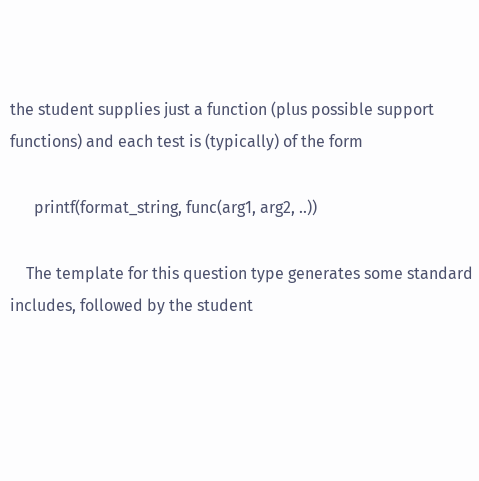the student supplies just a function (plus possible support functions) and each test is (typically) of the form

      printf(format_string, func(arg1, arg2, ..))

    The template for this question type generates some standard includes, followed by the student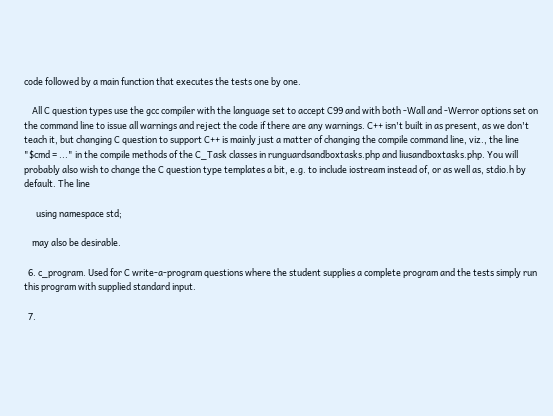code followed by a main function that executes the tests one by one.

    All C question types use the gcc compiler with the language set to accept C99 and with both -Wall and -Werror options set on the command line to issue all warnings and reject the code if there are any warnings. C++ isn't built in as present, as we don't teach it, but changing C question to support C++ is mainly just a matter of changing the compile command line, viz., the line "$cmd = ..." in the compile methods of the C_Task classes in runguardsandboxtasks.php and liusandboxtasks.php. You will probably also wish to change the C question type templates a bit, e.g. to include iostream instead of, or as well as, stdio.h by default. The line

      using namespace std;

    may also be desirable.

  6. c_program. Used for C write-a-program questions where the student supplies a complete program and the tests simply run this program with supplied standard input.

  7.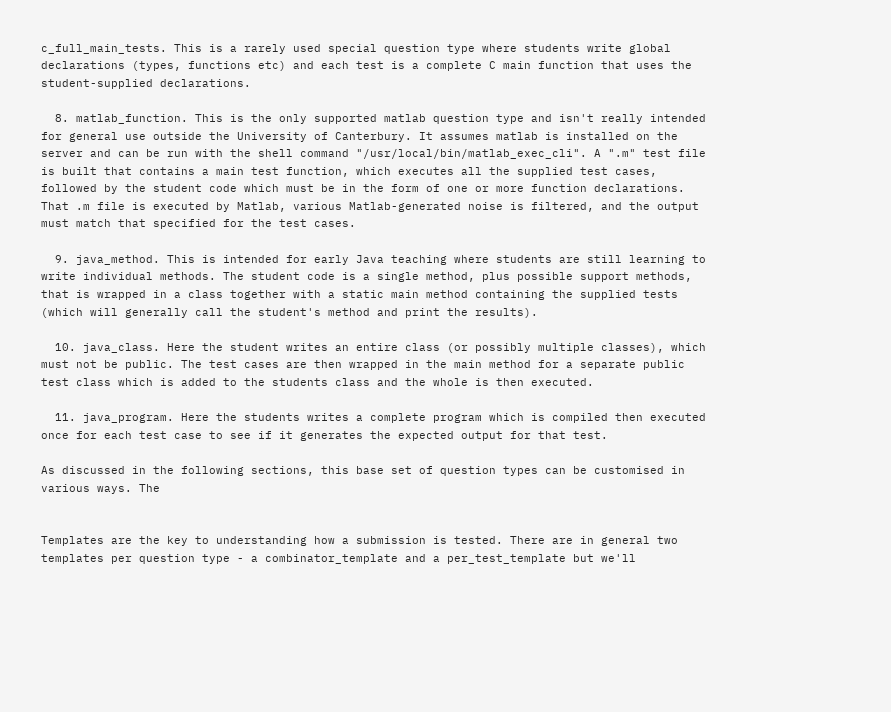c_full_main_tests. This is a rarely used special question type where students write global declarations (types, functions etc) and each test is a complete C main function that uses the student-supplied declarations.

  8. matlab_function. This is the only supported matlab question type and isn't really intended for general use outside the University of Canterbury. It assumes matlab is installed on the server and can be run with the shell command "/usr/local/bin/matlab_exec_cli". A ".m" test file is built that contains a main test function, which executes all the supplied test cases, followed by the student code which must be in the form of one or more function declarations. That .m file is executed by Matlab, various Matlab-generated noise is filtered, and the output must match that specified for the test cases.

  9. java_method. This is intended for early Java teaching where students are still learning to write individual methods. The student code is a single method, plus possible support methods, that is wrapped in a class together with a static main method containing the supplied tests (which will generally call the student's method and print the results).

  10. java_class. Here the student writes an entire class (or possibly multiple classes), which must not be public. The test cases are then wrapped in the main method for a separate public test class which is added to the students class and the whole is then executed.

  11. java_program. Here the students writes a complete program which is compiled then executed once for each test case to see if it generates the expected output for that test.

As discussed in the following sections, this base set of question types can be customised in various ways. The


Templates are the key to understanding how a submission is tested. There are in general two templates per question type - a combinator_template and a per_test_template but we'll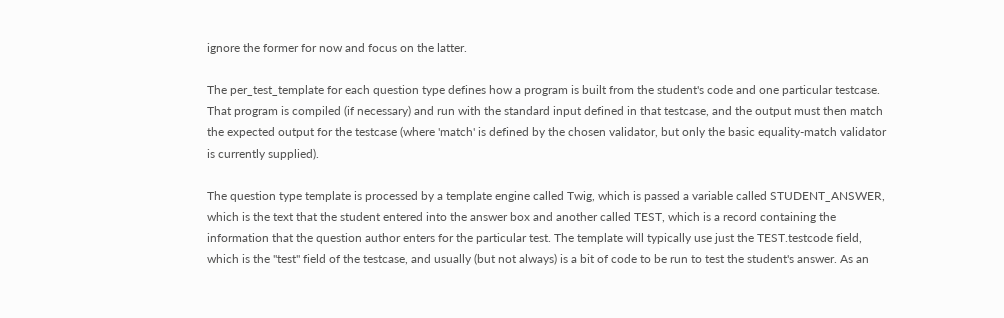ignore the former for now and focus on the latter.

The per_test_template for each question type defines how a program is built from the student's code and one particular testcase. That program is compiled (if necessary) and run with the standard input defined in that testcase, and the output must then match the expected output for the testcase (where 'match' is defined by the chosen validator, but only the basic equality-match validator is currently supplied).

The question type template is processed by a template engine called Twig, which is passed a variable called STUDENT_ANSWER, which is the text that the student entered into the answer box and another called TEST, which is a record containing the information that the question author enters for the particular test. The template will typically use just the TEST.testcode field, which is the "test" field of the testcase, and usually (but not always) is a bit of code to be run to test the student's answer. As an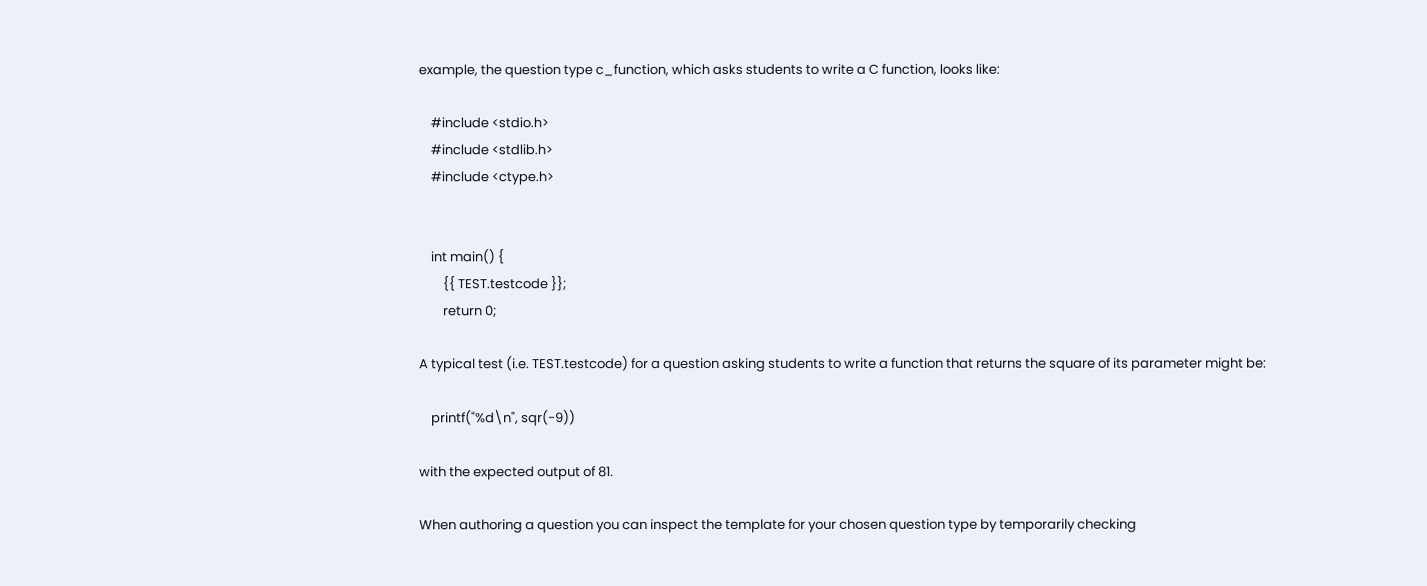example, the question type c_function, which asks students to write a C function, looks like:

    #include <stdio.h>
    #include <stdlib.h>
    #include <ctype.h>


    int main() {
        {{ TEST.testcode }};
        return 0;

A typical test (i.e. TEST.testcode) for a question asking students to write a function that returns the square of its parameter might be:

    printf("%d\n", sqr(-9))

with the expected output of 81.

When authoring a question you can inspect the template for your chosen question type by temporarily checking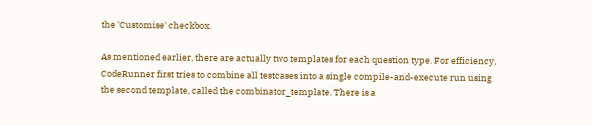the 'Customise' checkbox.

As mentioned earlier, there are actually two templates for each question type. For efficiency, CodeRunner first tries to combine all testcases into a single compile-and-execute run using the second template, called the combinator_template. There is a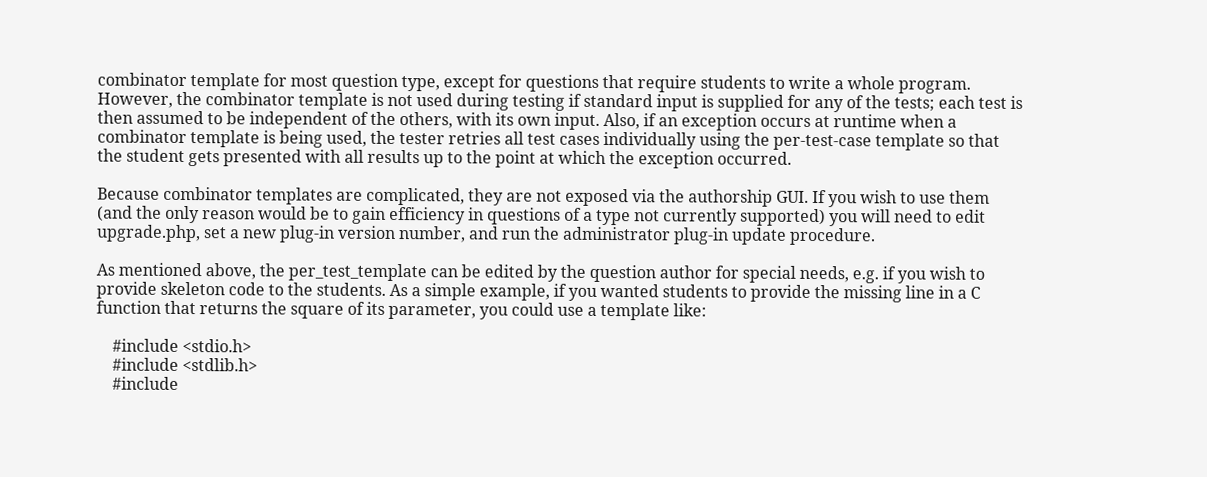combinator template for most question type, except for questions that require students to write a whole program. However, the combinator template is not used during testing if standard input is supplied for any of the tests; each test is then assumed to be independent of the others, with its own input. Also, if an exception occurs at runtime when a combinator template is being used, the tester retries all test cases individually using the per-test-case template so that the student gets presented with all results up to the point at which the exception occurred.

Because combinator templates are complicated, they are not exposed via the authorship GUI. If you wish to use them (and the only reason would be to gain efficiency in questions of a type not currently supported) you will need to edit upgrade.php, set a new plug-in version number, and run the administrator plug-in update procedure.

As mentioned above, the per_test_template can be edited by the question author for special needs, e.g. if you wish to provide skeleton code to the students. As a simple example, if you wanted students to provide the missing line in a C function that returns the square of its parameter, you could use a template like:

    #include <stdio.h>
    #include <stdlib.h>
    #include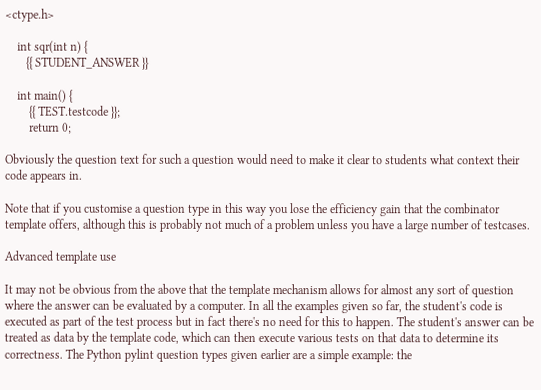<ctype.h>

    int sqr(int n) {
       {{ STUDENT_ANSWER }}

    int main() {
        {{ TEST.testcode }};
        return 0;

Obviously the question text for such a question would need to make it clear to students what context their code appears in.

Note that if you customise a question type in this way you lose the efficiency gain that the combinator template offers, although this is probably not much of a problem unless you have a large number of testcases.

Advanced template use

It may not be obvious from the above that the template mechanism allows for almost any sort of question where the answer can be evaluated by a computer. In all the examples given so far, the student's code is executed as part of the test process but in fact there's no need for this to happen. The student's answer can be treated as data by the template code, which can then execute various tests on that data to determine its correctness. The Python pylint question types given earlier are a simple example: the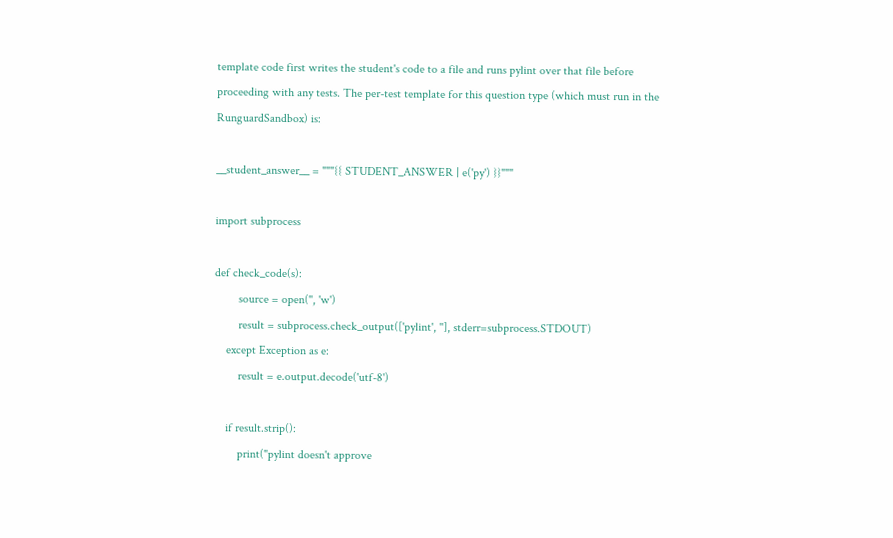template code first writes the student's code to a file and runs pylint over that file before proceeding with any tests. The per-test template for this question type (which must run in the RunguardSandbox) is:

__student_answer__ = """{{ STUDENT_ANSWER | e('py') }}"""

import subprocess

def check_code(s):
        source = open('', 'w')
        result = subprocess.check_output(['pylint', ''], stderr=subprocess.STDOUT)
    except Exception as e:
        result = e.output.decode('utf-8')

    if result.strip():
        print("pylint doesn't approve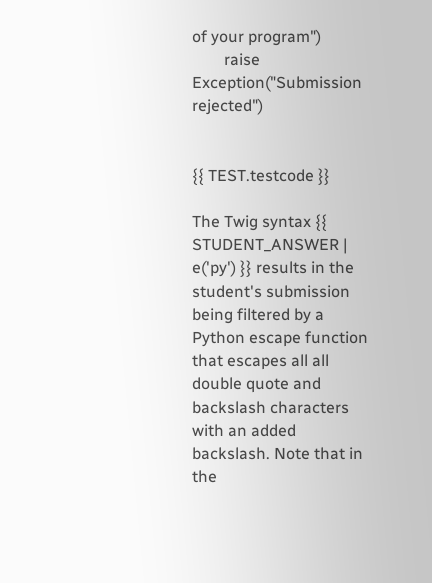of your program")
        raise Exception("Submission rejected")


{{ TEST.testcode }}

The Twig syntax {{ STUDENT_ANSWER | e('py') }} results in the student's submission being filtered by a Python escape function that escapes all all double quote and backslash characters with an added backslash. Note that in the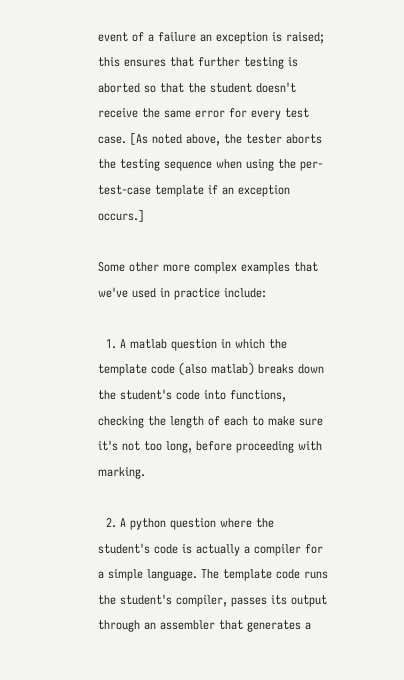event of a failure an exception is raised; this ensures that further testing is aborted so that the student doesn't receive the same error for every test case. [As noted above, the tester aborts the testing sequence when using the per-test-case template if an exception occurs.]

Some other more complex examples that we've used in practice include:

  1. A matlab question in which the template code (also matlab) breaks down the student's code into functions, checking the length of each to make sure it's not too long, before proceeding with marking.

  2. A python question where the student's code is actually a compiler for a simple language. The template code runs the student's compiler, passes its output through an assembler that generates a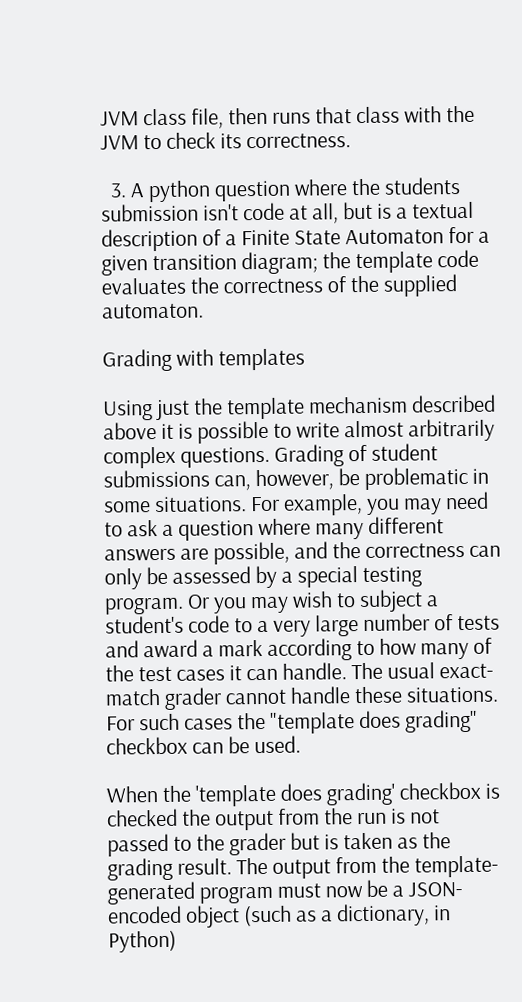JVM class file, then runs that class with the JVM to check its correctness.

  3. A python question where the students submission isn't code at all, but is a textual description of a Finite State Automaton for a given transition diagram; the template code evaluates the correctness of the supplied automaton.

Grading with templates

Using just the template mechanism described above it is possible to write almost arbitrarily complex questions. Grading of student submissions can, however, be problematic in some situations. For example, you may need to ask a question where many different answers are possible, and the correctness can only be assessed by a special testing program. Or you may wish to subject a student's code to a very large number of tests and award a mark according to how many of the test cases it can handle. The usual exact-match grader cannot handle these situations. For such cases the "template does grading" checkbox can be used.

When the 'template does grading' checkbox is checked the output from the run is not passed to the grader but is taken as the grading result. The output from the template-generated program must now be a JSON-encoded object (such as a dictionary, in Python)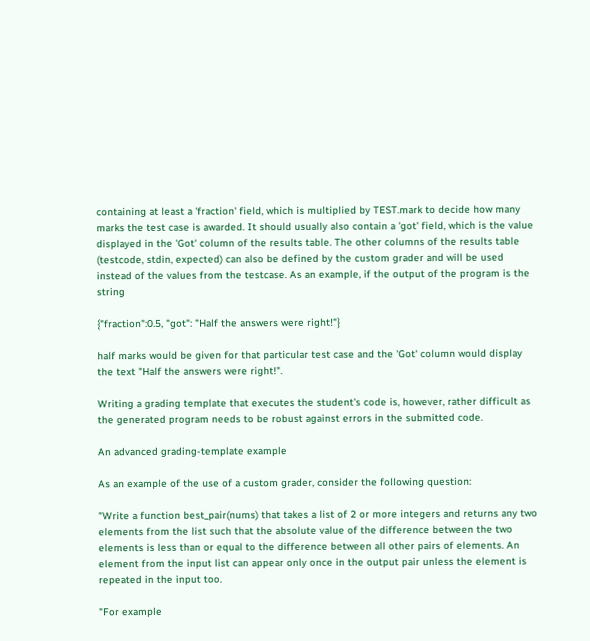containing at least a 'fraction' field, which is multiplied by TEST.mark to decide how many marks the test case is awarded. It should usually also contain a 'got' field, which is the value displayed in the 'Got' column of the results table. The other columns of the results table (testcode, stdin, expected) can also be defined by the custom grader and will be used instead of the values from the testcase. As an example, if the output of the program is the string

{"fraction":0.5, "got": "Half the answers were right!"}

half marks would be given for that particular test case and the 'Got' column would display the text "Half the answers were right!".

Writing a grading template that executes the student's code is, however, rather difficult as the generated program needs to be robust against errors in the submitted code.

An advanced grading-template example

As an example of the use of a custom grader, consider the following question:

"Write a function best_pair(nums) that takes a list of 2 or more integers and returns any two elements from the list such that the absolute value of the difference between the two elements is less than or equal to the difference between all other pairs of elements. An element from the input list can appear only once in the output pair unless the element is repeated in the input too.

"For example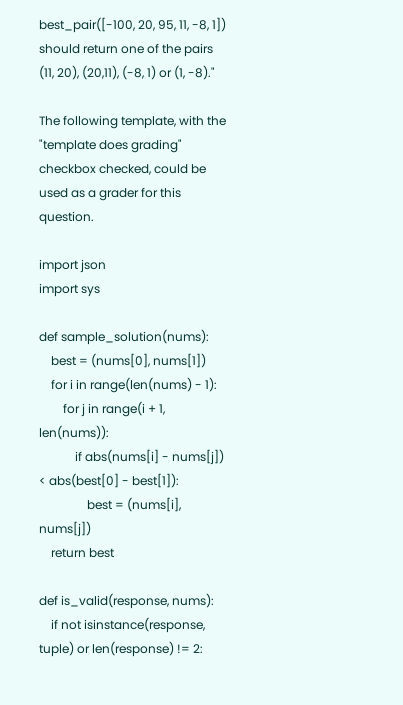best_pair([-100, 20, 95, 11, -8, 1]) should return one of the pairs (11, 20), (20,11), (-8, 1) or (1, -8)."

The following template, with the "template does grading" checkbox checked, could be used as a grader for this question.

import json
import sys

def sample_solution(nums):
    best = (nums[0], nums[1])
    for i in range(len(nums) - 1):
        for j in range(i + 1, len(nums)):
            if abs(nums[i] - nums[j]) < abs(best[0] - best[1]):
                best = (nums[i], nums[j])
    return best

def is_valid(response, nums):
    if not isinstance(response, tuple) or len(response) != 2: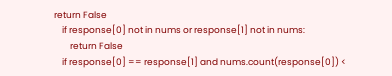return False
    if response[0] not in nums or response[1] not in nums:
        return False
    if response[0] == response[1] and nums.count(response[0]) <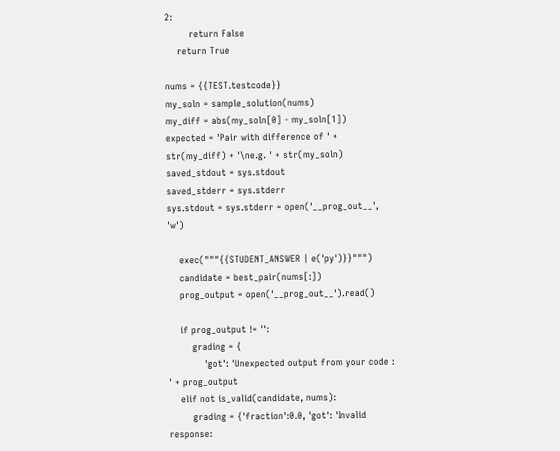2:
        return False
    return True

nums = {{TEST.testcode}}
my_soln = sample_solution(nums)
my_diff = abs(my_soln[0] - my_soln[1])
expected = 'Pair with difference of ' + str(my_diff) + '\ne.g. ' + str(my_soln)
saved_stdout = sys.stdout
saved_stderr = sys.stderr
sys.stdout = sys.stderr = open('__prog_out__', 'w')

    exec("""{{STUDENT_ANSWER | e('py')}}""")
    candidate = best_pair(nums[:])
    prog_output = open('__prog_out__').read()

    if prog_output != '':
        grading = {
            'got': 'Unexpected output from your code : ' + prog_output
    elif not is_valid(candidate, nums):
        grading = {'fraction':0.0, 'got': 'Invalid response: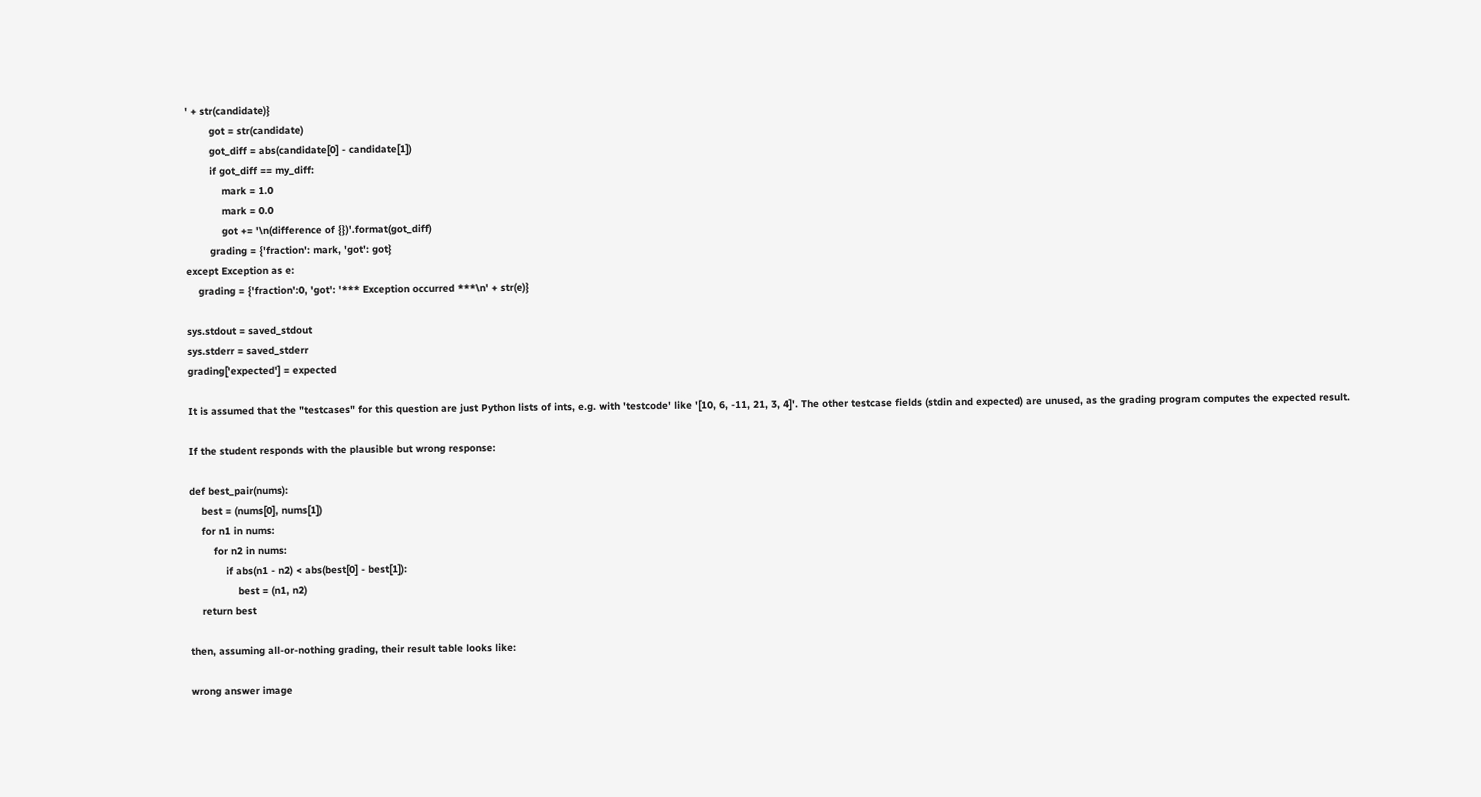' + str(candidate)}
        got = str(candidate)
        got_diff = abs(candidate[0] - candidate[1])
        if got_diff == my_diff:
            mark = 1.0
            mark = 0.0
            got += '\n(difference of {})'.format(got_diff)
        grading = {'fraction': mark, 'got': got}
except Exception as e:
    grading = {'fraction':0, 'got': '*** Exception occurred ***\n' + str(e)}

sys.stdout = saved_stdout
sys.stderr = saved_stderr
grading['expected'] = expected

It is assumed that the "testcases" for this question are just Python lists of ints, e.g. with 'testcode' like '[10, 6, -11, 21, 3, 4]'. The other testcase fields (stdin and expected) are unused, as the grading program computes the expected result.

If the student responds with the plausible but wrong response:

def best_pair(nums):
    best = (nums[0], nums[1])
    for n1 in nums:
        for n2 in nums:
            if abs(n1 - n2) < abs(best[0] - best[1]):
                best = (n1, n2)
    return best

then, assuming all-or-nothing grading, their result table looks like:

wrong answer image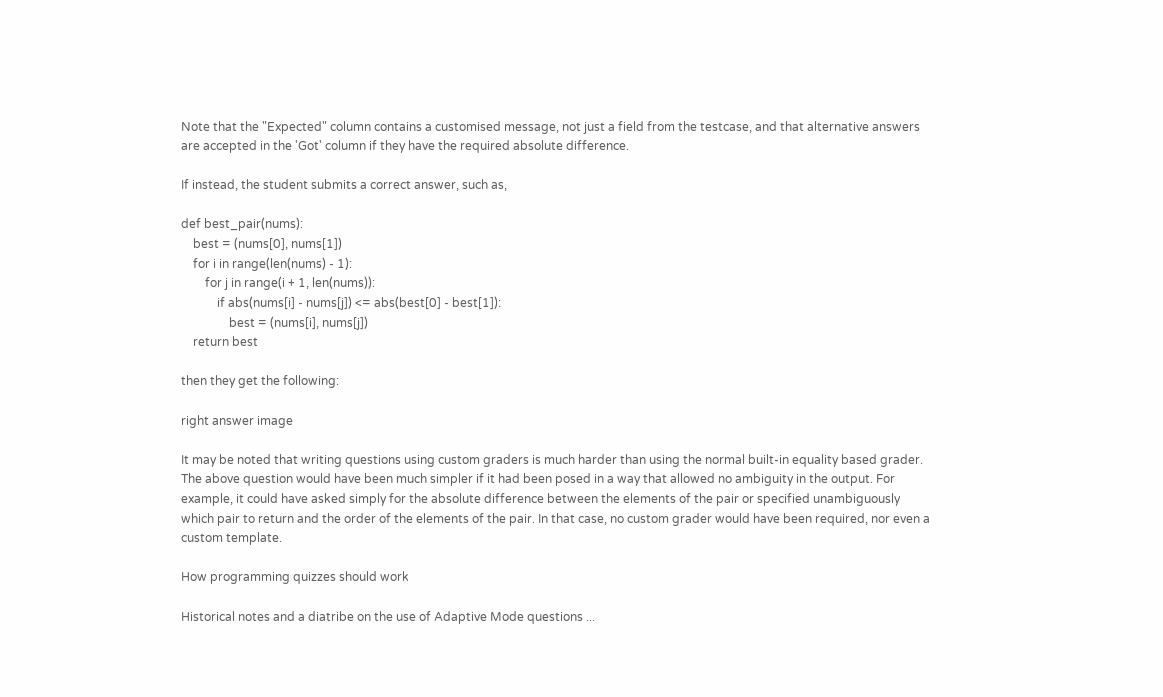Note that the "Expected" column contains a customised message, not just a field from the testcase, and that alternative answers are accepted in the 'Got' column if they have the required absolute difference.

If instead, the student submits a correct answer, such as,

def best_pair(nums):
    best = (nums[0], nums[1])
    for i in range(len(nums) - 1):
        for j in range(i + 1, len(nums)):
            if abs(nums[i] - nums[j]) <= abs(best[0] - best[1]):
                best = (nums[i], nums[j])
    return best

then they get the following:

right answer image

It may be noted that writing questions using custom graders is much harder than using the normal built-in equality based grader. The above question would have been much simpler if it had been posed in a way that allowed no ambiguity in the output. For example, it could have asked simply for the absolute difference between the elements of the pair or specified unambiguously which pair to return and the order of the elements of the pair. In that case, no custom grader would have been required, nor even a custom template.

How programming quizzes should work

Historical notes and a diatribe on the use of Adaptive Mode questions ...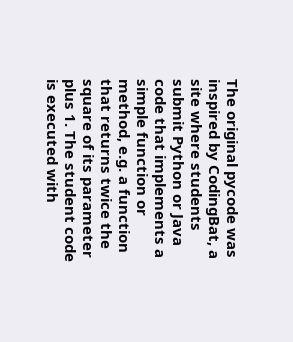The original pycode was inspired by CodingBat, a site where students submit Python or Java code that implements a simple function or method, e.g. a function that returns twice the square of its parameter plus 1. The student code is executed with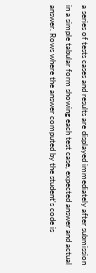a series of tests cases and results are displayed immediately after submission in a simple tabular form showing each test case, expected answer and actual answer. Rows where the answer computed by the student's code is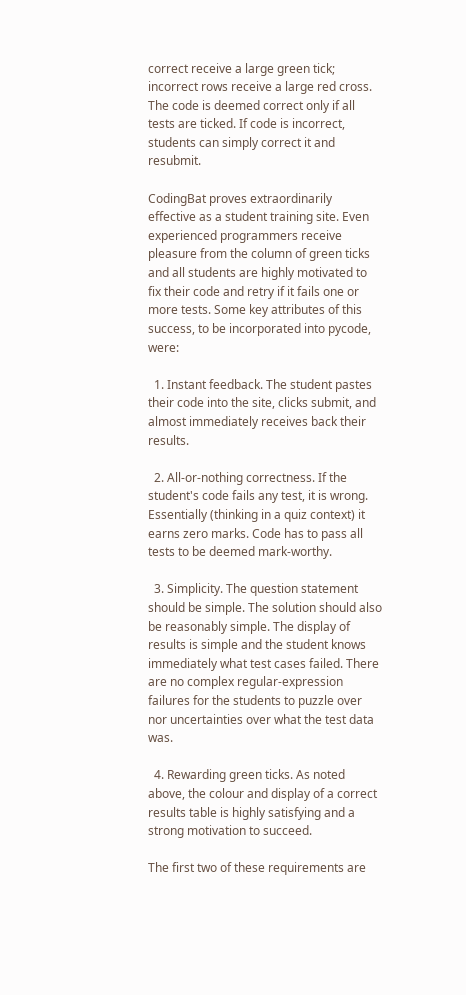correct receive a large green tick; incorrect rows receive a large red cross. The code is deemed correct only if all tests are ticked. If code is incorrect, students can simply correct it and resubmit.

CodingBat proves extraordinarily effective as a student training site. Even experienced programmers receive pleasure from the column of green ticks and all students are highly motivated to fix their code and retry if it fails one or more tests. Some key attributes of this success, to be incorporated into pycode, were:

  1. Instant feedback. The student pastes their code into the site, clicks submit, and almost immediately receives back their results.

  2. All-or-nothing correctness. If the student's code fails any test, it is wrong. Essentially (thinking in a quiz context) it earns zero marks. Code has to pass all tests to be deemed mark-worthy.

  3. Simplicity. The question statement should be simple. The solution should also be reasonably simple. The display of results is simple and the student knows immediately what test cases failed. There are no complex regular-expression failures for the students to puzzle over nor uncertainties over what the test data was.

  4. Rewarding green ticks. As noted above, the colour and display of a correct results table is highly satisfying and a strong motivation to succeed.

The first two of these requirements are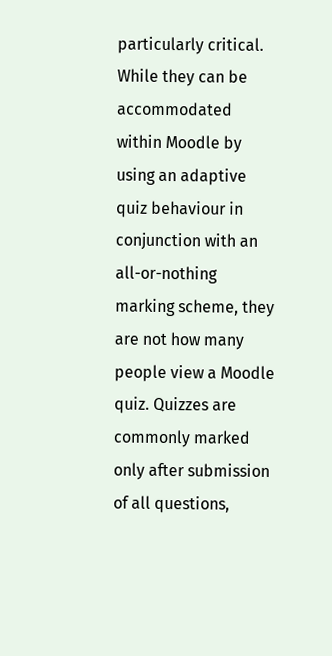particularly critical. While they can be accommodated within Moodle by using an adaptive quiz behaviour in conjunction with an all-or-nothing marking scheme, they are not how many people view a Moodle quiz. Quizzes are commonly marked only after submission of all questions,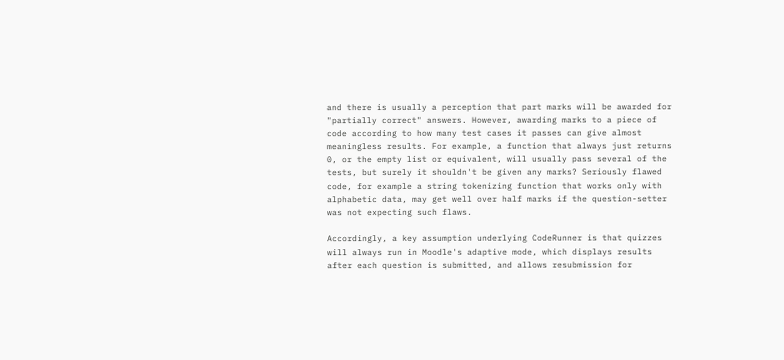and there is usually a perception that part marks will be awarded for "partially correct" answers. However, awarding marks to a piece of code according to how many test cases it passes can give almost meaningless results. For example, a function that always just returns 0, or the empty list or equivalent, will usually pass several of the tests, but surely it shouldn't be given any marks? Seriously flawed code, for example a string tokenizing function that works only with alphabetic data, may get well over half marks if the question-setter was not expecting such flaws.

Accordingly, a key assumption underlying CodeRunner is that quizzes will always run in Moodle's adaptive mode, which displays results after each question is submitted, and allows resubmission for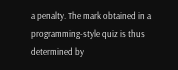a penalty. The mark obtained in a programming-style quiz is thus determined by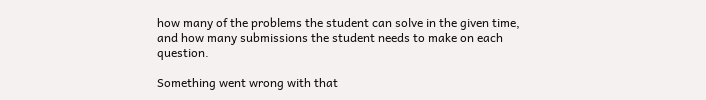how many of the problems the student can solve in the given time, and how many submissions the student needs to make on each question.

Something went wrong with that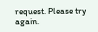request. Please try again.